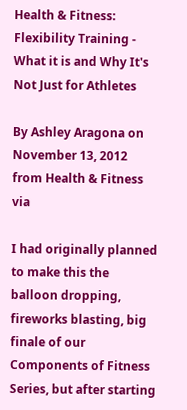Health & Fitness: Flexibility Training - What it is and Why It's Not Just for Athletes

By Ashley Aragona on November 13, 2012 from Health & Fitness via

I had originally planned to make this the balloon dropping, fireworks blasting, big finale of our Components of Fitness Series, but after starting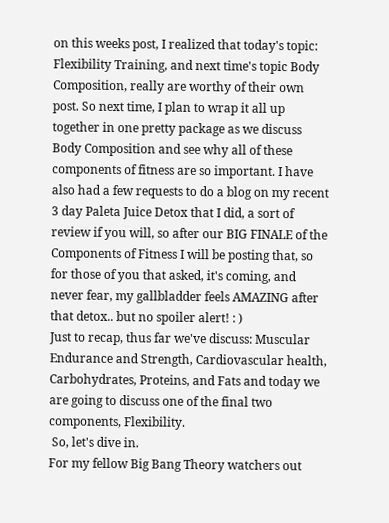on this weeks post, I realized that today's topic: Flexibility Training, and next time's topic Body Composition, really are worthy of their own post. So next time, I plan to wrap it all up together in one pretty package as we discuss Body Composition and see why all of these components of fitness are so important. I have also had a few requests to do a blog on my recent 3 day Paleta Juice Detox that I did, a sort of review if you will, so after our BIG FINALE of the Components of Fitness I will be posting that, so for those of you that asked, it's coming, and never fear, my gallbladder feels AMAZING after that detox.. but no spoiler alert! : )
Just to recap, thus far we've discuss: Muscular Endurance and Strength, Cardiovascular health, Carbohydrates, Proteins, and Fats and today we are going to discuss one of the final two components, Flexibility.
 So, let's dive in.
For my fellow Big Bang Theory watchers out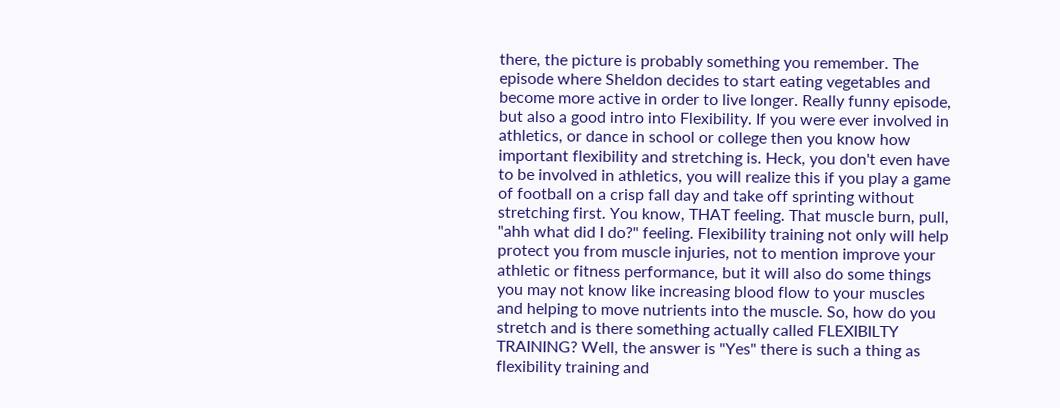there, the picture is probably something you remember. The episode where Sheldon decides to start eating vegetables and become more active in order to live longer. Really funny episode, but also a good intro into Flexibility. If you were ever involved in athletics, or dance in school or college then you know how important flexibility and stretching is. Heck, you don't even have to be involved in athletics, you will realize this if you play a game of football on a crisp fall day and take off sprinting without stretching first. You know, THAT feeling. That muscle burn, pull, "ahh what did I do?" feeling. Flexibility training not only will help protect you from muscle injuries, not to mention improve your athletic or fitness performance, but it will also do some things you may not know like increasing blood flow to your muscles and helping to move nutrients into the muscle. So, how do you stretch and is there something actually called FLEXIBILTY TRAINING? Well, the answer is "Yes" there is such a thing as flexibility training and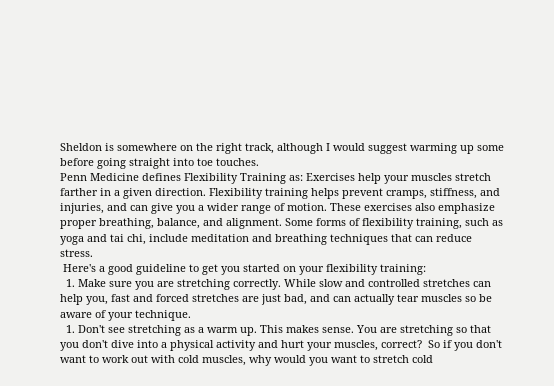Sheldon is somewhere on the right track, although I would suggest warming up some before going straight into toe touches.
Penn Medicine defines Flexibility Training as: Exercises help your muscles stretch farther in a given direction. Flexibility training helps prevent cramps, stiffness, and injuries, and can give you a wider range of motion. These exercises also emphasize proper breathing, balance, and alignment. Some forms of flexibility training, such as yoga and tai chi, include meditation and breathing techniques that can reduce stress.
 Here's a good guideline to get you started on your flexibility training:
  1. Make sure you are stretching correctly. While slow and controlled stretches can help you, fast and forced stretches are just bad, and can actually tear muscles so be aware of your technique.
  1. Don't see stretching as a warm up. This makes sense. You are stretching so that you don't dive into a physical activity and hurt your muscles, correct?  So if you don't want to work out with cold muscles, why would you want to stretch cold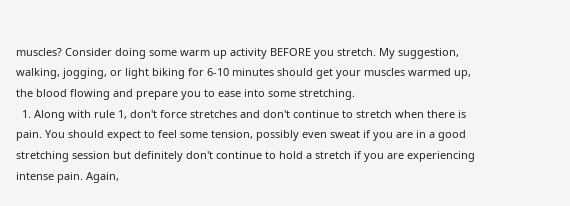muscles? Consider doing some warm up activity BEFORE you stretch. My suggestion, walking, jogging, or light biking for 6-10 minutes should get your muscles warmed up, the blood flowing and prepare you to ease into some stretching.
  1. Along with rule 1, don't force stretches and don't continue to stretch when there is pain. You should expect to feel some tension, possibly even sweat if you are in a good stretching session but definitely don't continue to hold a stretch if you are experiencing intense pain. Again,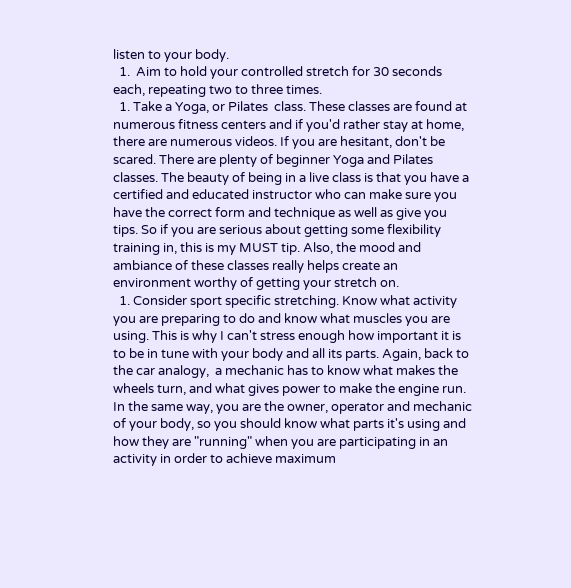listen to your body.
  1.  Aim to hold your controlled stretch for 30 seconds each, repeating two to three times.
  1. Take a Yoga, or Pilates  class. These classes are found at numerous fitness centers and if you'd rather stay at home, there are numerous videos. If you are hesitant, don't be scared. There are plenty of beginner Yoga and Pilates classes. The beauty of being in a live class is that you have a certified and educated instructor who can make sure you have the correct form and technique as well as give you tips. So if you are serious about getting some flexibility training in, this is my MUST tip. Also, the mood and ambiance of these classes really helps create an environment worthy of getting your stretch on.
  1. Consider sport specific stretching. Know what activity you are preparing to do and know what muscles you are using. This is why I can't stress enough how important it is to be in tune with your body and all its parts. Again, back to the car analogy,  a mechanic has to know what makes the wheels turn, and what gives power to make the engine run. In the same way, you are the owner, operator and mechanic of your body, so you should know what parts it's using and how they are "running" when you are participating in an activity in order to achieve maximum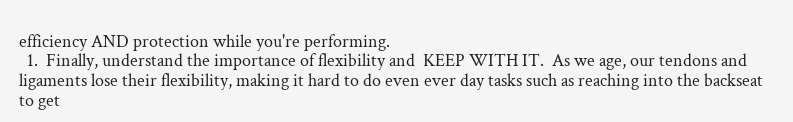efficiency AND protection while you're performing.
  1.  Finally, understand the importance of flexibility and  KEEP WITH IT.  As we age, our tendons and ligaments lose their flexibility, making it hard to do even ever day tasks such as reaching into the backseat to get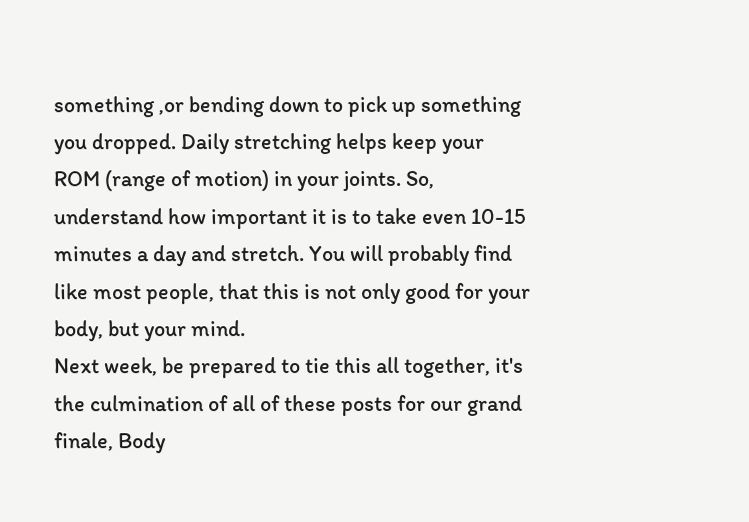something ,or bending down to pick up something you dropped. Daily stretching helps keep your ROM (range of motion) in your joints. So, understand how important it is to take even 10-15 minutes a day and stretch. You will probably find like most people, that this is not only good for your body, but your mind.
Next week, be prepared to tie this all together, it's the culmination of all of these posts for our grand finale, Body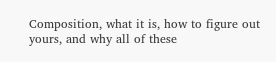Composition, what it is, how to figure out yours, and why all of these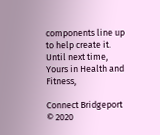components line up to help create it.
Until next time,
Yours in Health and Fitness,

Connect Bridgeport
© 2020